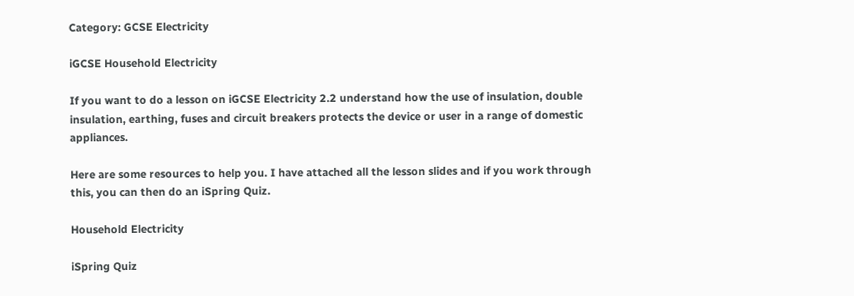Category: GCSE Electricity

iGCSE Household Electricity

If you want to do a lesson on iGCSE Electricity 2.2 understand how the use of insulation, double insulation, earthing, fuses and circuit breakers protects the device or user in a range of domestic appliances.

Here are some resources to help you. I have attached all the lesson slides and if you work through this, you can then do an iSpring Quiz.

Household Electricity

iSpring Quiz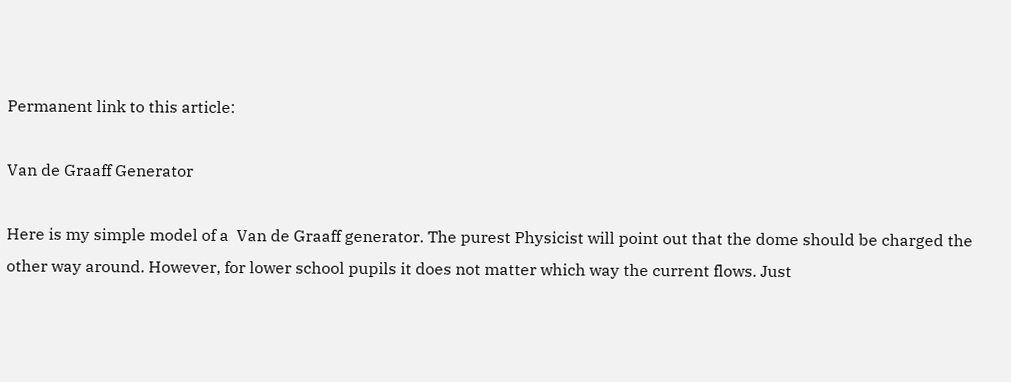Permanent link to this article:

Van de Graaff Generator

Here is my simple model of a  Van de Graaff generator. The purest Physicist will point out that the dome should be charged the other way around. However, for lower school pupils it does not matter which way the current flows. Just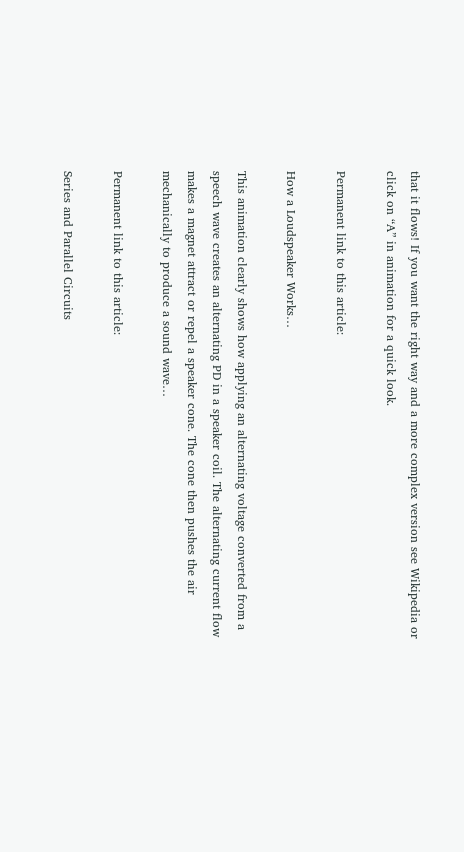that it flows! If you want the right way and a more complex version see Wikipedia or click on “A” in animation for a quick look.

Permanent link to this article:

How a Loudspeaker Works…

This animation clearly shows how applying an alternating voltage converted from a speech wave creates an alternating PD in a speaker coil. The alternating current flow makes a magnet attract or repel a speaker cone. The cone then pushes the air mechanically to produce a sound wave…

Permanent link to this article:

Series and Parallel Circuits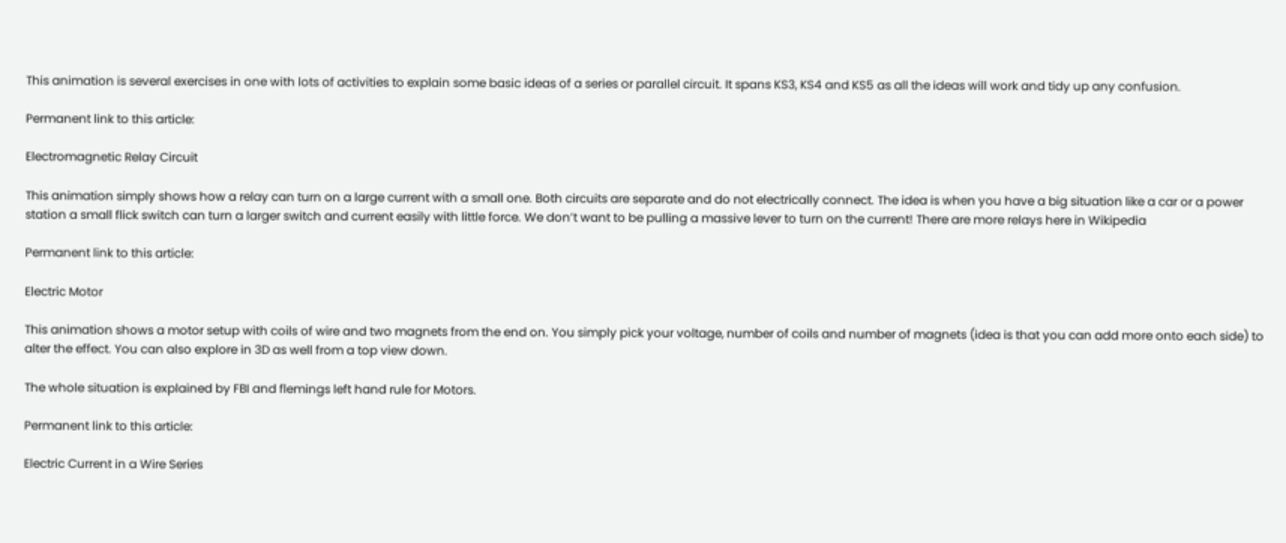This animation is several exercises in one with lots of activities to explain some basic ideas of a series or parallel circuit. It spans KS3, KS4 and KS5 as all the ideas will work and tidy up any confusion.

Permanent link to this article:

Electromagnetic Relay Circuit

This animation simply shows how a relay can turn on a large current with a small one. Both circuits are separate and do not electrically connect. The idea is when you have a big situation like a car or a power station a small flick switch can turn a larger switch and current easily with little force. We don’t want to be pulling a massive lever to turn on the current! There are more relays here in Wikipedia

Permanent link to this article:

Electric Motor

This animation shows a motor setup with coils of wire and two magnets from the end on. You simply pick your voltage, number of coils and number of magnets (idea is that you can add more onto each side) to alter the effect. You can also explore in 3D as well from a top view down.

The whole situation is explained by FBI and flemings left hand rule for Motors.

Permanent link to this article:

Electric Current in a Wire Series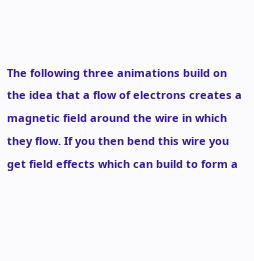The following three animations build on the idea that a flow of electrons creates a magnetic field around the wire in which they flow. If you then bend this wire you get field effects which can build to form a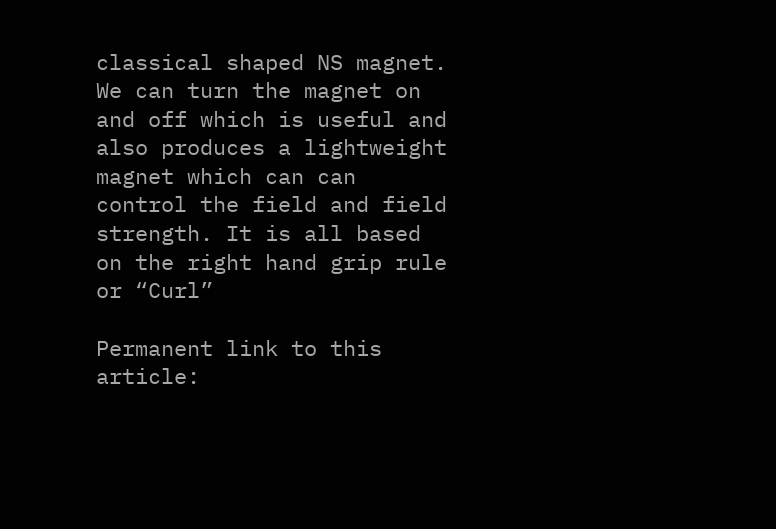classical shaped NS magnet. We can turn the magnet on and off which is useful and also produces a lightweight magnet which can can control the field and field strength. It is all based on the right hand grip rule or “Curl”

Permanent link to this article: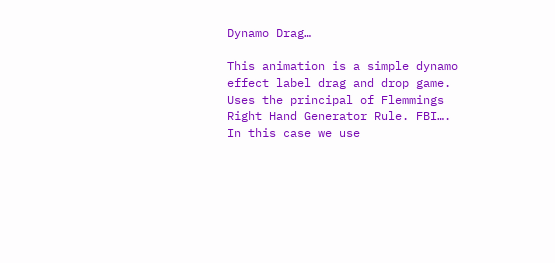Dynamo Drag…

This animation is a simple dynamo effect label drag and drop game. Uses the principal of Flemmings Right Hand Generator Rule. FBI….  In this case we use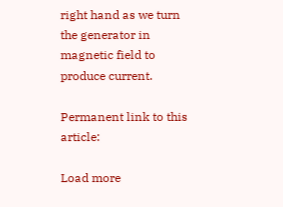right hand as we turn the generator in magnetic field to produce current.

Permanent link to this article:

Load more